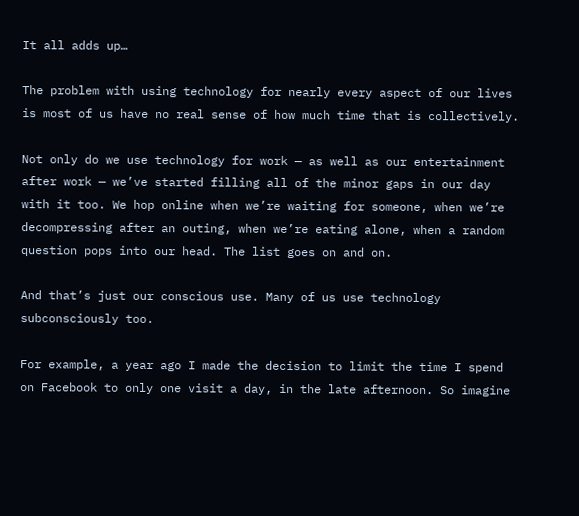It all adds up…

The problem with using technology for nearly every aspect of our lives is most of us have no real sense of how much time that is collectively.

Not only do we use technology for work — as well as our entertainment after work — we’ve started filling all of the minor gaps in our day with it too. We hop online when we’re waiting for someone, when we’re decompressing after an outing, when we’re eating alone, when a random question pops into our head. The list goes on and on.

And that’s just our conscious use. Many of us use technology subconsciously too.

For example, a year ago I made the decision to limit the time I spend on Facebook to only one visit a day, in the late afternoon. So imagine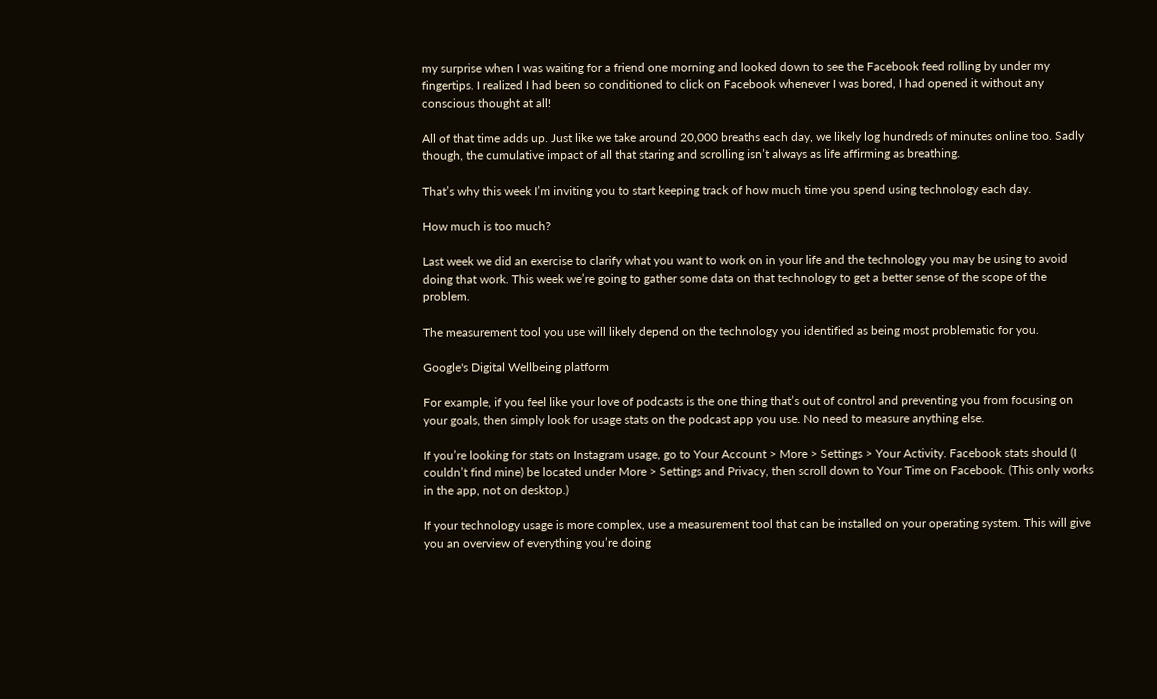my surprise when I was waiting for a friend one morning and looked down to see the Facebook feed rolling by under my fingertips. I realized I had been so conditioned to click on Facebook whenever I was bored, I had opened it without any conscious thought at all!

All of that time adds up. Just like we take around 20,000 breaths each day, we likely log hundreds of minutes online too. Sadly though, the cumulative impact of all that staring and scrolling isn’t always as life affirming as breathing.

That’s why this week I’m inviting you to start keeping track of how much time you spend using technology each day.

How much is too much?

Last week we did an exercise to clarify what you want to work on in your life and the technology you may be using to avoid doing that work. This week we’re going to gather some data on that technology to get a better sense of the scope of the problem.

The measurement tool you use will likely depend on the technology you identified as being most problematic for you.

Google's Digital Wellbeing platform

For example, if you feel like your love of podcasts is the one thing that’s out of control and preventing you from focusing on your goals, then simply look for usage stats on the podcast app you use. No need to measure anything else.

If you’re looking for stats on Instagram usage, go to Your Account > More > Settings > Your Activity. Facebook stats should (I couldn’t find mine) be located under More > Settings and Privacy, then scroll down to Your Time on Facebook. (This only works in the app, not on desktop.)

If your technology usage is more complex, use a measurement tool that can be installed on your operating system. This will give you an overview of everything you’re doing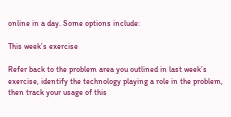online in a day. Some options include:

This week’s exercise

Refer back to the problem area you outlined in last week’s exercise, identify the technology playing a role in the problem, then track your usage of this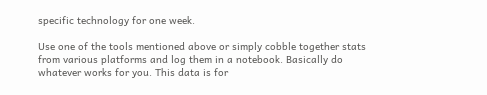specific technology for one week.

Use one of the tools mentioned above or simply cobble together stats from various platforms and log them in a notebook. Basically do whatever works for you. This data is for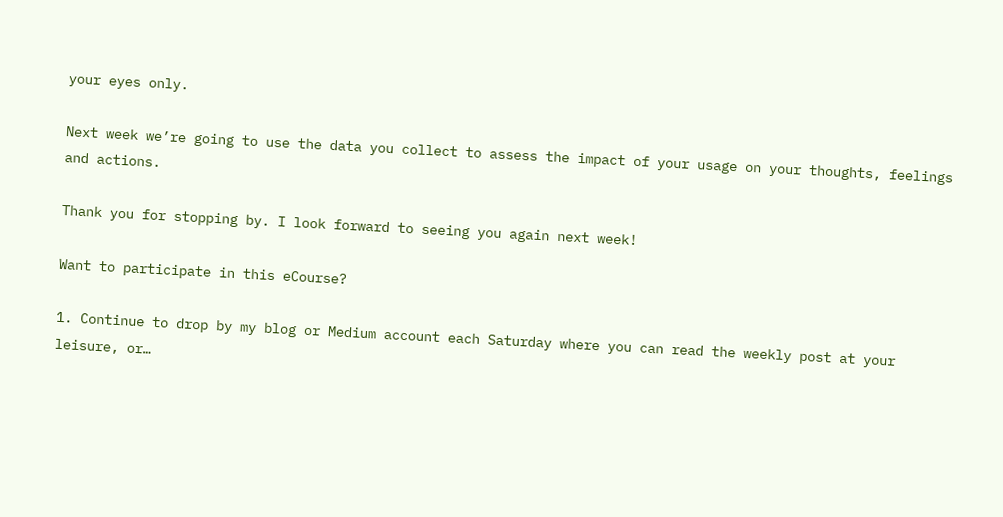your eyes only.

Next week we’re going to use the data you collect to assess the impact of your usage on your thoughts, feelings and actions.

Thank you for stopping by. I look forward to seeing you again next week!

Want to participate in this eCourse?

1. Continue to drop by my blog or Medium account each Saturday where you can read the weekly post at your leisure, or…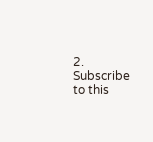2. Subscribe to this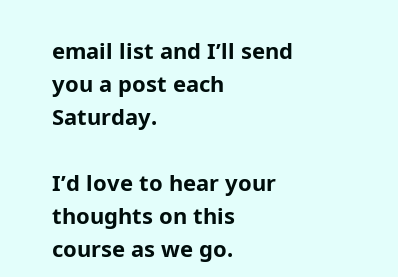email list and I’ll send you a post each Saturday.

I’d love to hear your thoughts on this course as we go.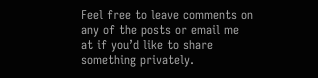Feel free to leave comments on any of the posts or email me at if you’d like to share something privately.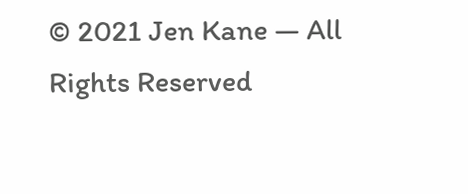© 2021 Jen Kane — All Rights Reserved